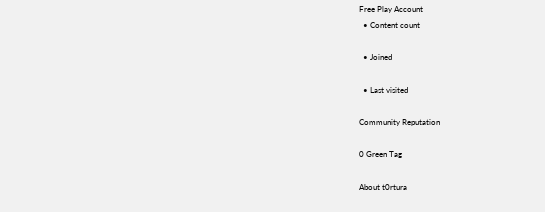Free Play Account
  • Content count

  • Joined

  • Last visited

Community Reputation

0 Green Tag

About t0rtura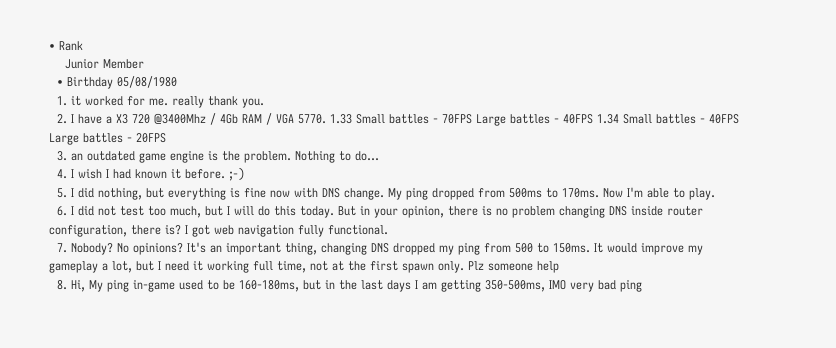• Rank
    Junior Member
  • Birthday 05/08/1980
  1. it worked for me. really thank you.
  2. I have a X3 720 @3400Mhz / 4Gb RAM / VGA 5770. 1.33 Small battles - 70FPS Large battles - 40FPS 1.34 Small battles - 40FPS Large battles - 20FPS
  3. an outdated game engine is the problem. Nothing to do...
  4. I wish I had known it before. ;-)
  5. I did nothing, but everything is fine now with DNS change. My ping dropped from 500ms to 170ms. Now I'm able to play.
  6. I did not test too much, but I will do this today. But in your opinion, there is no problem changing DNS inside router configuration, there is? I got web navigation fully functional.
  7. Nobody? No opinions? It's an important thing, changing DNS dropped my ping from 500 to 150ms. It would improve my gameplay a lot, but I need it working full time, not at the first spawn only. Plz someone help
  8. Hi, My ping in-game used to be 160-180ms, but in the last days I am getting 350-500ms, IMO very bad ping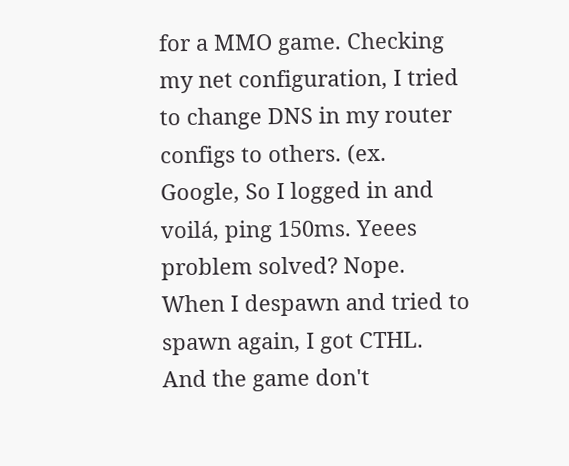for a MMO game. Checking my net configuration, I tried to change DNS in my router configs to others. (ex. Google, So I logged in and voilá, ping 150ms. Yeees problem solved? Nope. When I despawn and tried to spawn again, I got CTHL. And the game don't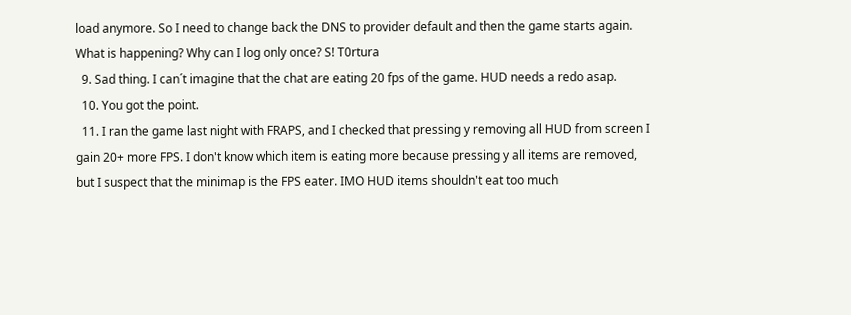load anymore. So I need to change back the DNS to provider default and then the game starts again. What is happening? Why can I log only once? S! T0rtura
  9. Sad thing. I can´t imagine that the chat are eating 20 fps of the game. HUD needs a redo asap.
  10. You got the point.
  11. I ran the game last night with FRAPS, and I checked that pressing y removing all HUD from screen I gain 20+ more FPS. I don't know which item is eating more because pressing y all items are removed, but I suspect that the minimap is the FPS eater. IMO HUD items shouldn't eat too much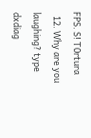FPS. S! T0rtura
  12. Why are you laughing? type dxdiag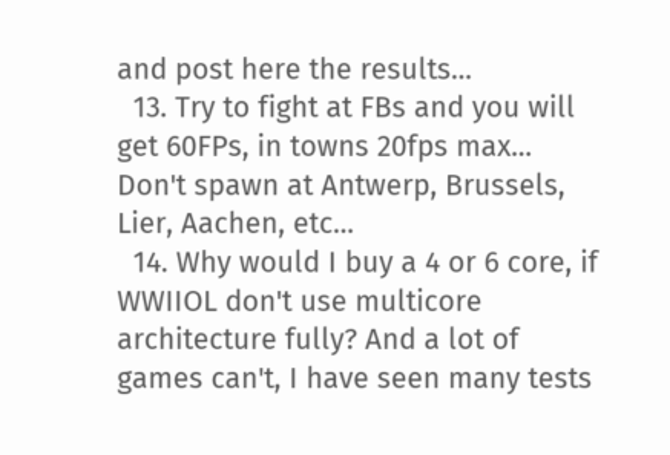and post here the results...
  13. Try to fight at FBs and you will get 60FPs, in towns 20fps max... Don't spawn at Antwerp, Brussels, Lier, Aachen, etc...
  14. Why would I buy a 4 or 6 core, if WWIIOL don't use multicore architecture fully? And a lot of games can't, I have seen many tests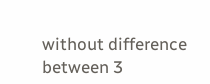without difference between 3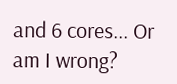and 6 cores... Or am I wrong?